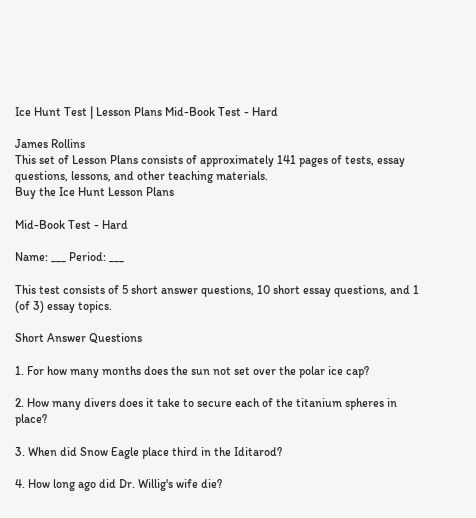Ice Hunt Test | Lesson Plans Mid-Book Test - Hard

James Rollins
This set of Lesson Plans consists of approximately 141 pages of tests, essay questions, lessons, and other teaching materials.
Buy the Ice Hunt Lesson Plans

Mid-Book Test - Hard

Name: ___ Period: ___

This test consists of 5 short answer questions, 10 short essay questions, and 1 (of 3) essay topics.

Short Answer Questions

1. For how many months does the sun not set over the polar ice cap?

2. How many divers does it take to secure each of the titanium spheres in place?

3. When did Snow Eagle place third in the Iditarod?

4. How long ago did Dr. Willig's wife die?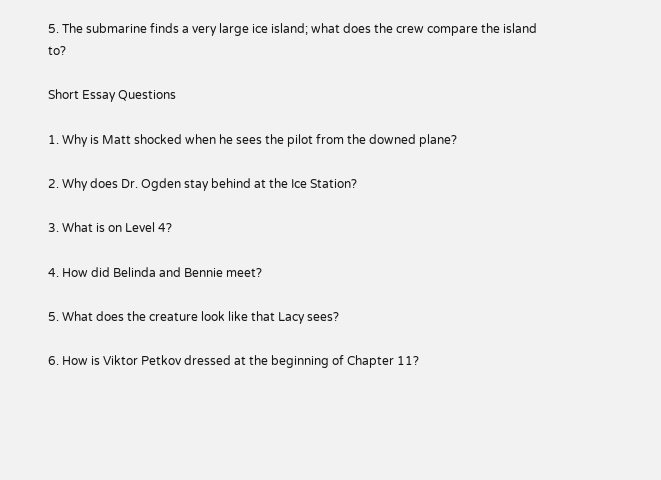5. The submarine finds a very large ice island; what does the crew compare the island to?

Short Essay Questions

1. Why is Matt shocked when he sees the pilot from the downed plane?

2. Why does Dr. Ogden stay behind at the Ice Station?

3. What is on Level 4?

4. How did Belinda and Bennie meet?

5. What does the creature look like that Lacy sees?

6. How is Viktor Petkov dressed at the beginning of Chapter 11?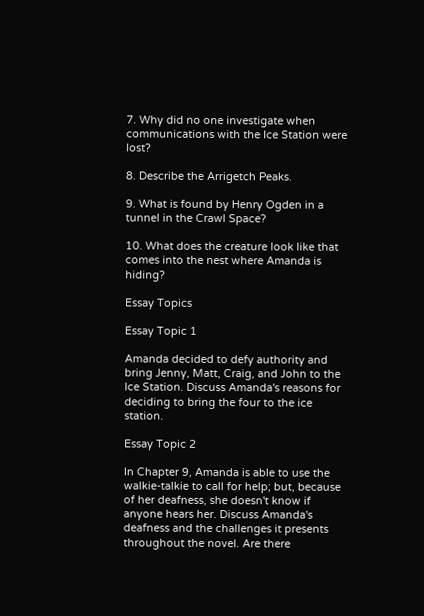7. Why did no one investigate when communications with the Ice Station were lost?

8. Describe the Arrigetch Peaks.

9. What is found by Henry Ogden in a tunnel in the Crawl Space?

10. What does the creature look like that comes into the nest where Amanda is hiding?

Essay Topics

Essay Topic 1

Amanda decided to defy authority and bring Jenny, Matt, Craig, and John to the Ice Station. Discuss Amanda's reasons for deciding to bring the four to the ice station.

Essay Topic 2

In Chapter 9, Amanda is able to use the walkie-talkie to call for help; but, because of her deafness, she doesn't know if anyone hears her. Discuss Amanda's deafness and the challenges it presents throughout the novel. Are there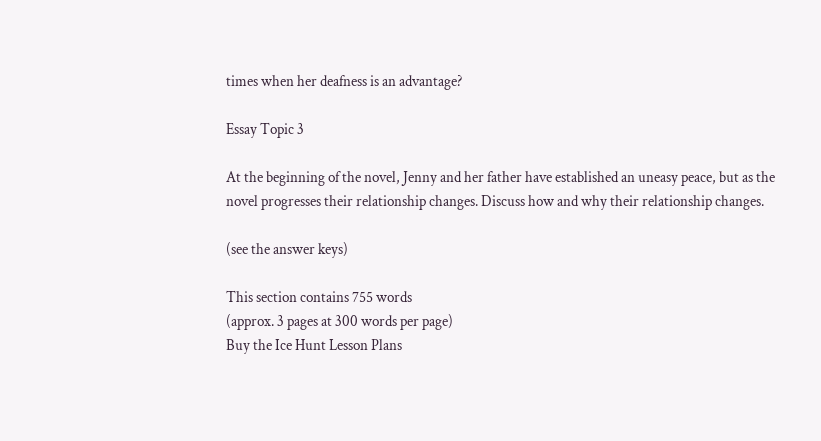times when her deafness is an advantage?

Essay Topic 3

At the beginning of the novel, Jenny and her father have established an uneasy peace, but as the novel progresses their relationship changes. Discuss how and why their relationship changes.

(see the answer keys)

This section contains 755 words
(approx. 3 pages at 300 words per page)
Buy the Ice Hunt Lesson Plans